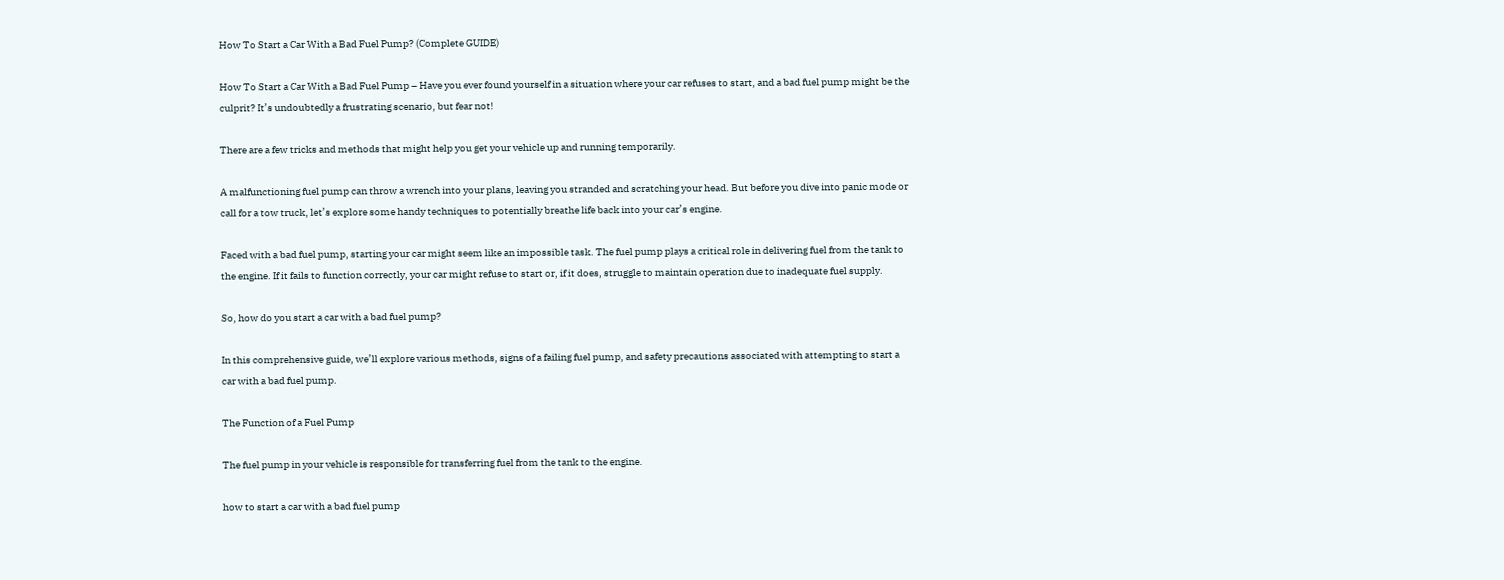How To Start a Car With a Bad Fuel Pump? (Complete GUIDE)

How To Start a Car With a Bad Fuel Pump – Have you ever found yourself in a situation where your car refuses to start, and a bad fuel pump might be the culprit? It’s undoubtedly a frustrating scenario, but fear not!

There are a few tricks and methods that might help you get your vehicle up and running temporarily.

A malfunctioning fuel pump can throw a wrench into your plans, leaving you stranded and scratching your head. But before you dive into panic mode or call for a tow truck, let’s explore some handy techniques to potentially breathe life back into your car’s engine.

Faced with a bad fuel pump, starting your car might seem like an impossible task. The fuel pump plays a critical role in delivering fuel from the tank to the engine. If it fails to function correctly, your car might refuse to start or, if it does, struggle to maintain operation due to inadequate fuel supply.

So, how do you start a car with a bad fuel pump?

In this comprehensive guide, we’ll explore various methods, signs of a failing fuel pump, and safety precautions associated with attempting to start a car with a bad fuel pump.

The Function of a Fuel Pump

The fuel pump in your vehicle is responsible for transferring fuel from the tank to the engine.

how to start a car with a bad fuel pump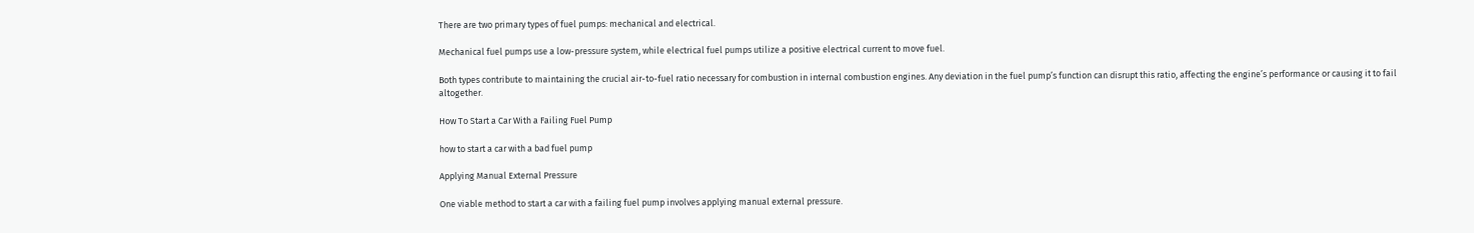There are two primary types of fuel pumps: mechanical and electrical.

Mechanical fuel pumps use a low-pressure system, while electrical fuel pumps utilize a positive electrical current to move fuel.

Both types contribute to maintaining the crucial air-to-fuel ratio necessary for combustion in internal combustion engines. Any deviation in the fuel pump’s function can disrupt this ratio, affecting the engine’s performance or causing it to fail altogether.

How To Start a Car With a Failing Fuel Pump

how to start a car with a bad fuel pump

Applying Manual External Pressure

One viable method to start a car with a failing fuel pump involves applying manual external pressure.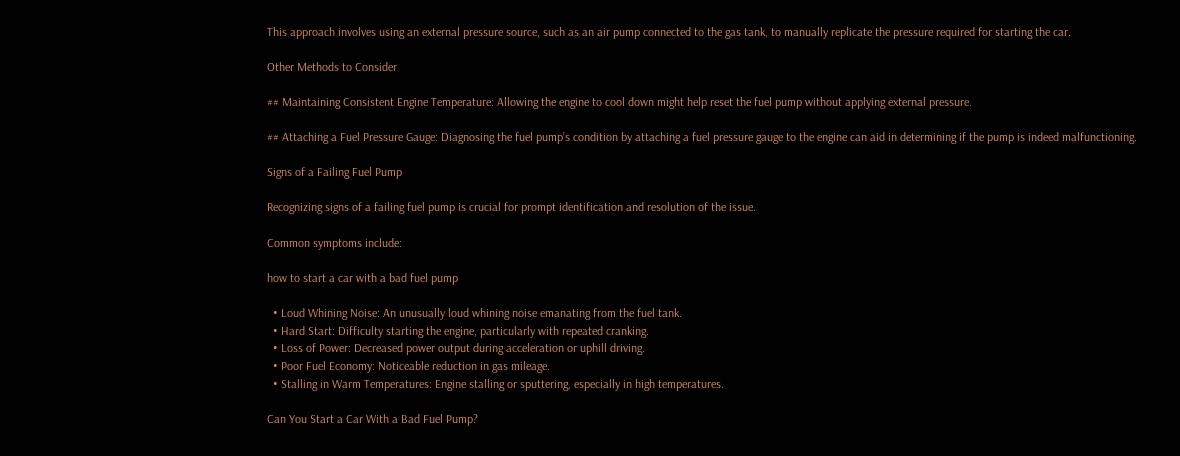This approach involves using an external pressure source, such as an air pump connected to the gas tank, to manually replicate the pressure required for starting the car.

Other Methods to Consider

## Maintaining Consistent Engine Temperature: Allowing the engine to cool down might help reset the fuel pump without applying external pressure.

## Attaching a Fuel Pressure Gauge: Diagnosing the fuel pump’s condition by attaching a fuel pressure gauge to the engine can aid in determining if the pump is indeed malfunctioning.

Signs of a Failing Fuel Pump

Recognizing signs of a failing fuel pump is crucial for prompt identification and resolution of the issue.

Common symptoms include:

how to start a car with a bad fuel pump

  • Loud Whining Noise: An unusually loud whining noise emanating from the fuel tank.
  • Hard Start: Difficulty starting the engine, particularly with repeated cranking.
  • Loss of Power: Decreased power output during acceleration or uphill driving.
  • Poor Fuel Economy: Noticeable reduction in gas mileage.
  • Stalling in Warm Temperatures: Engine stalling or sputtering, especially in high temperatures.

Can You Start a Car With a Bad Fuel Pump?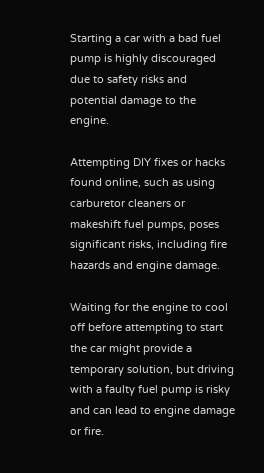Starting a car with a bad fuel pump is highly discouraged due to safety risks and potential damage to the engine.

Attempting DIY fixes or hacks found online, such as using carburetor cleaners or makeshift fuel pumps, poses significant risks, including fire hazards and engine damage.

Waiting for the engine to cool off before attempting to start the car might provide a temporary solution, but driving with a faulty fuel pump is risky and can lead to engine damage or fire.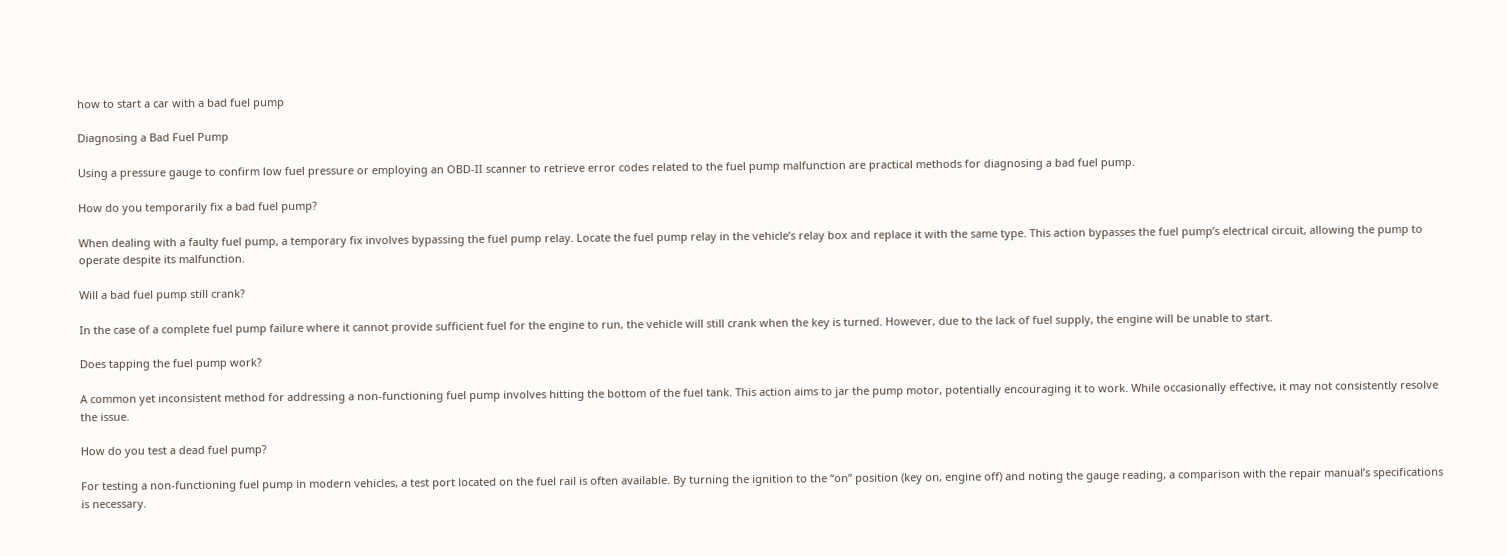how to start a car with a bad fuel pump

Diagnosing a Bad Fuel Pump

Using a pressure gauge to confirm low fuel pressure or employing an OBD-II scanner to retrieve error codes related to the fuel pump malfunction are practical methods for diagnosing a bad fuel pump.

How do you temporarily fix a bad fuel pump?

When dealing with a faulty fuel pump, a temporary fix involves bypassing the fuel pump relay. Locate the fuel pump relay in the vehicle’s relay box and replace it with the same type. This action bypasses the fuel pump’s electrical circuit, allowing the pump to operate despite its malfunction.

Will a bad fuel pump still crank?

In the case of a complete fuel pump failure where it cannot provide sufficient fuel for the engine to run, the vehicle will still crank when the key is turned. However, due to the lack of fuel supply, the engine will be unable to start.

Does tapping the fuel pump work?

A common yet inconsistent method for addressing a non-functioning fuel pump involves hitting the bottom of the fuel tank. This action aims to jar the pump motor, potentially encouraging it to work. While occasionally effective, it may not consistently resolve the issue.

How do you test a dead fuel pump?

For testing a non-functioning fuel pump in modern vehicles, a test port located on the fuel rail is often available. By turning the ignition to the “on” position (key on, engine off) and noting the gauge reading, a comparison with the repair manual’s specifications is necessary.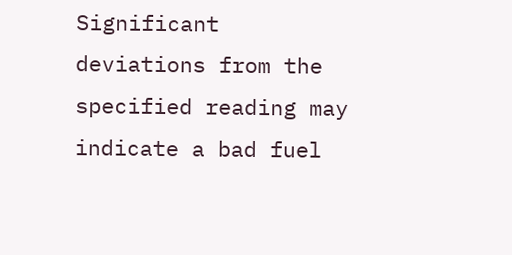Significant deviations from the specified reading may indicate a bad fuel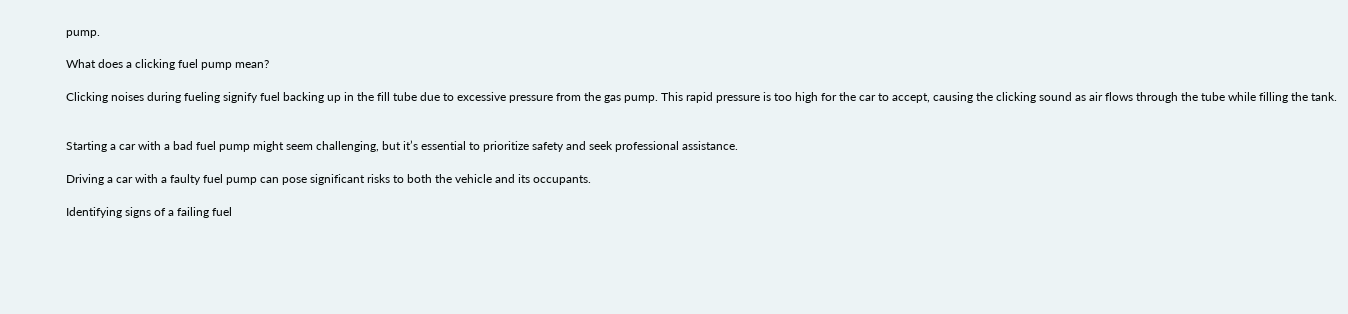pump.

What does a clicking fuel pump mean?

Clicking noises during fueling signify fuel backing up in the fill tube due to excessive pressure from the gas pump. This rapid pressure is too high for the car to accept, causing the clicking sound as air flows through the tube while filling the tank.


Starting a car with a bad fuel pump might seem challenging, but it’s essential to prioritize safety and seek professional assistance.

Driving a car with a faulty fuel pump can pose significant risks to both the vehicle and its occupants.

Identifying signs of a failing fuel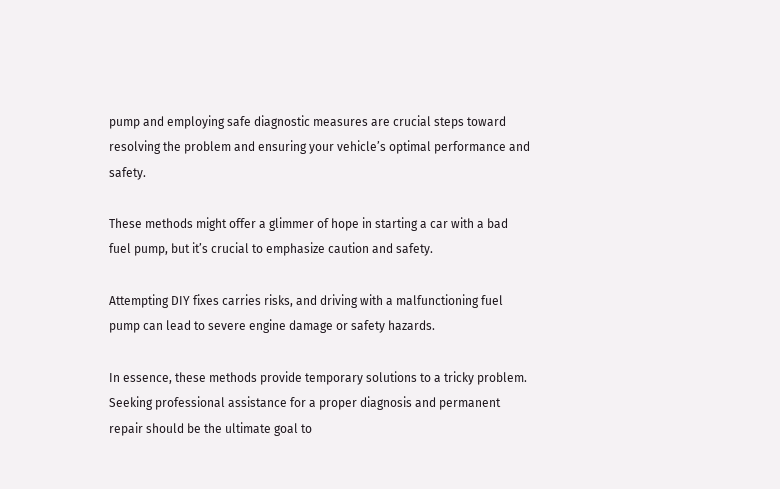pump and employing safe diagnostic measures are crucial steps toward resolving the problem and ensuring your vehicle’s optimal performance and safety.

These methods might offer a glimmer of hope in starting a car with a bad fuel pump, but it’s crucial to emphasize caution and safety.

Attempting DIY fixes carries risks, and driving with a malfunctioning fuel pump can lead to severe engine damage or safety hazards.

In essence, these methods provide temporary solutions to a tricky problem. Seeking professional assistance for a proper diagnosis and permanent repair should be the ultimate goal to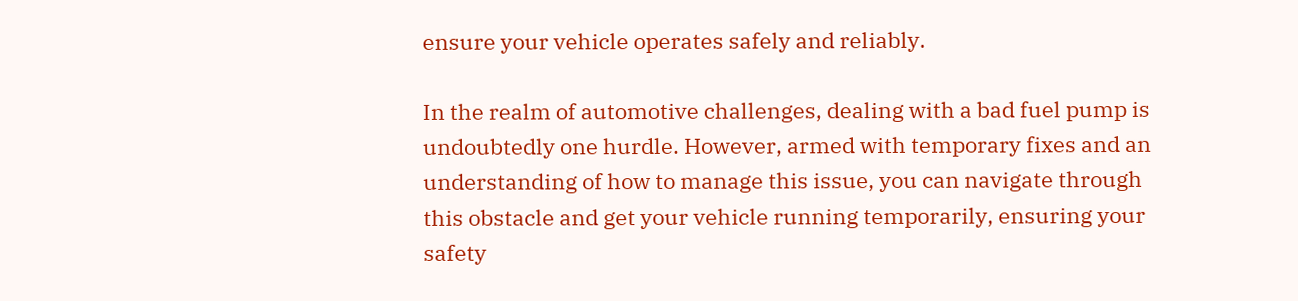ensure your vehicle operates safely and reliably.

In the realm of automotive challenges, dealing with a bad fuel pump is undoubtedly one hurdle. However, armed with temporary fixes and an understanding of how to manage this issue, you can navigate through this obstacle and get your vehicle running temporarily, ensuring your safety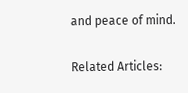and peace of mind.

Related Articles: